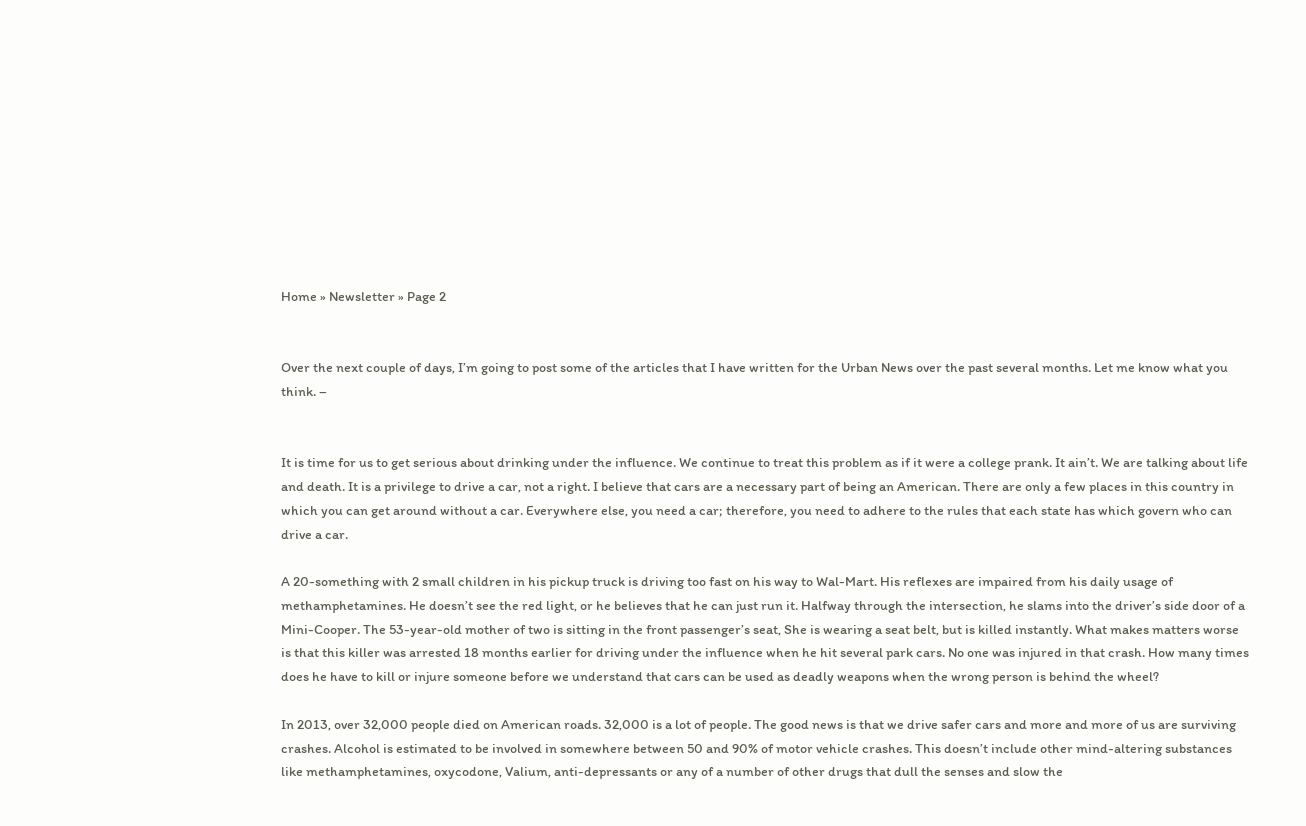Home » Newsletter » Page 2


Over the next couple of days, I’m going to post some of the articles that I have written for the Urban News over the past several months. Let me know what you think. –


It is time for us to get serious about drinking under the influence. We continue to treat this problem as if it were a college prank. It ain’t. We are talking about life and death. It is a privilege to drive a car, not a right. I believe that cars are a necessary part of being an American. There are only a few places in this country in which you can get around without a car. Everywhere else, you need a car; therefore, you need to adhere to the rules that each state has which govern who can drive a car.

A 20-something with 2 small children in his pickup truck is driving too fast on his way to Wal-Mart. His reflexes are impaired from his daily usage of methamphetamines. He doesn’t see the red light, or he believes that he can just run it. Halfway through the intersection, he slams into the driver’s side door of a Mini-Cooper. The 53-year-old mother of two is sitting in the front passenger’s seat, She is wearing a seat belt, but is killed instantly. What makes matters worse is that this killer was arrested 18 months earlier for driving under the influence when he hit several park cars. No one was injured in that crash. How many times does he have to kill or injure someone before we understand that cars can be used as deadly weapons when the wrong person is behind the wheel?

In 2013, over 32,000 people died on American roads. 32,000 is a lot of people. The good news is that we drive safer cars and more and more of us are surviving crashes. Alcohol is estimated to be involved in somewhere between 50 and 90% of motor vehicle crashes. This doesn’t include other mind-altering substances like methamphetamines, oxycodone, Valium, anti-depressants or any of a number of other drugs that dull the senses and slow the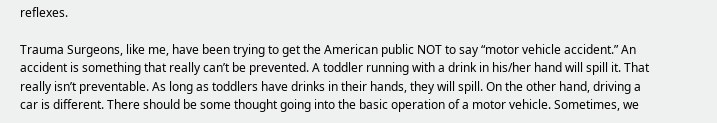reflexes.

Trauma Surgeons, like me, have been trying to get the American public NOT to say “motor vehicle accident.” An accident is something that really can’t be prevented. A toddler running with a drink in his/her hand will spill it. That really isn’t preventable. As long as toddlers have drinks in their hands, they will spill. On the other hand, driving a car is different. There should be some thought going into the basic operation of a motor vehicle. Sometimes, we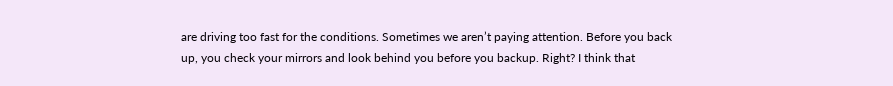are driving too fast for the conditions. Sometimes we aren’t paying attention. Before you back up, you check your mirrors and look behind you before you backup. Right? I think that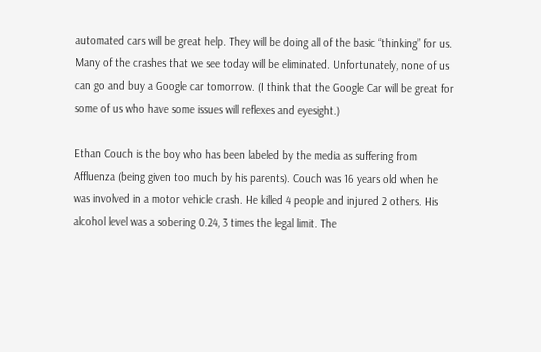automated cars will be great help. They will be doing all of the basic “thinking” for us. Many of the crashes that we see today will be eliminated. Unfortunately, none of us can go and buy a Google car tomorrow. (I think that the Google Car will be great for some of us who have some issues will reflexes and eyesight.)

Ethan Couch is the boy who has been labeled by the media as suffering from Affluenza (being given too much by his parents). Couch was 16 years old when he was involved in a motor vehicle crash. He killed 4 people and injured 2 others. His alcohol level was a sobering 0.24, 3 times the legal limit. The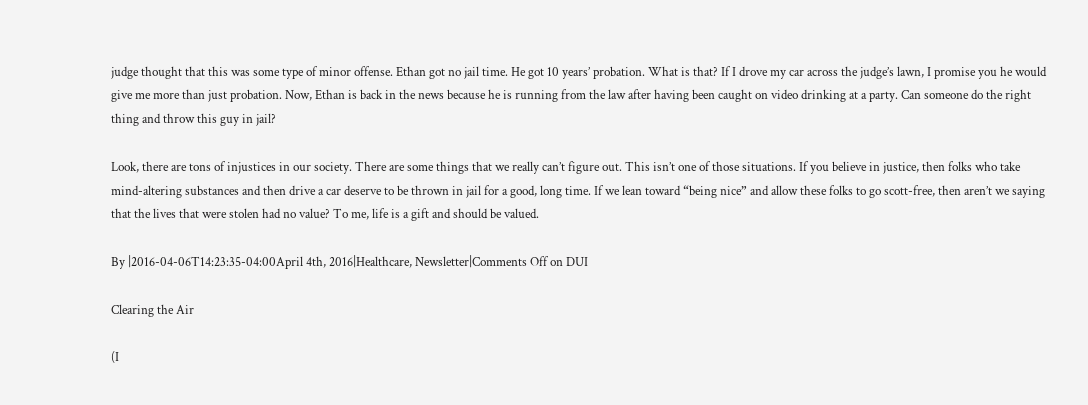judge thought that this was some type of minor offense. Ethan got no jail time. He got 10 years’ probation. What is that? If I drove my car across the judge’s lawn, I promise you he would give me more than just probation. Now, Ethan is back in the news because he is running from the law after having been caught on video drinking at a party. Can someone do the right thing and throw this guy in jail?

Look, there are tons of injustices in our society. There are some things that we really can’t figure out. This isn’t one of those situations. If you believe in justice, then folks who take mind-altering substances and then drive a car deserve to be thrown in jail for a good, long time. If we lean toward “being nice” and allow these folks to go scott-free, then aren’t we saying that the lives that were stolen had no value? To me, life is a gift and should be valued.

By |2016-04-06T14:23:35-04:00April 4th, 2016|Healthcare, Newsletter|Comments Off on DUI

Clearing the Air

(I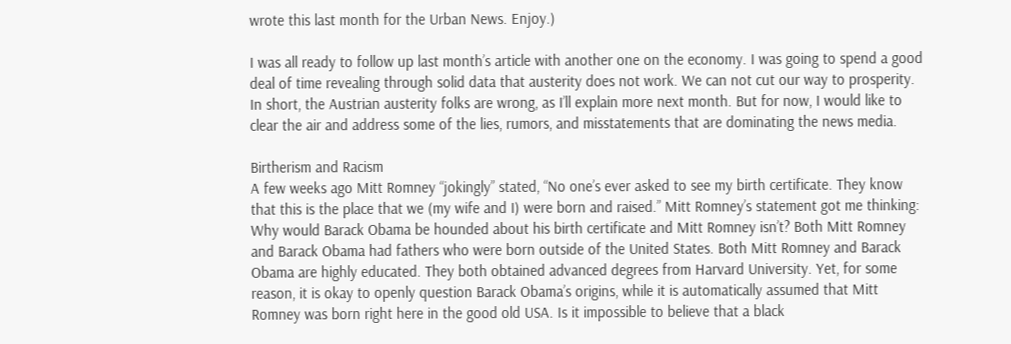wrote this last month for the Urban News. Enjoy.)

I was all ready to follow up last month’s article with another one on the economy. I was going to spend a good deal of time revealing through solid data that austerity does not work. We can not cut our way to prosperity. In short, the Austrian austerity folks are wrong, as I’ll explain more next month. But for now, I would like to clear the air and address some of the lies, rumors, and misstatements that are dominating the news media.

Birtherism and Racism
A few weeks ago Mitt Romney “jokingly” stated, “No one’s ever asked to see my birth certificate. They know that this is the place that we (my wife and I) were born and raised.” Mitt Romney’s statement got me thinking: Why would Barack Obama be hounded about his birth certificate and Mitt Romney isn’t? Both Mitt Romney and Barack Obama had fathers who were born outside of the United States. Both Mitt Romney and Barack Obama are highly educated. They both obtained advanced degrees from Harvard University. Yet, for some reason, it is okay to openly question Barack Obama’s origins, while it is automatically assumed that Mitt Romney was born right here in the good old USA. Is it impossible to believe that a black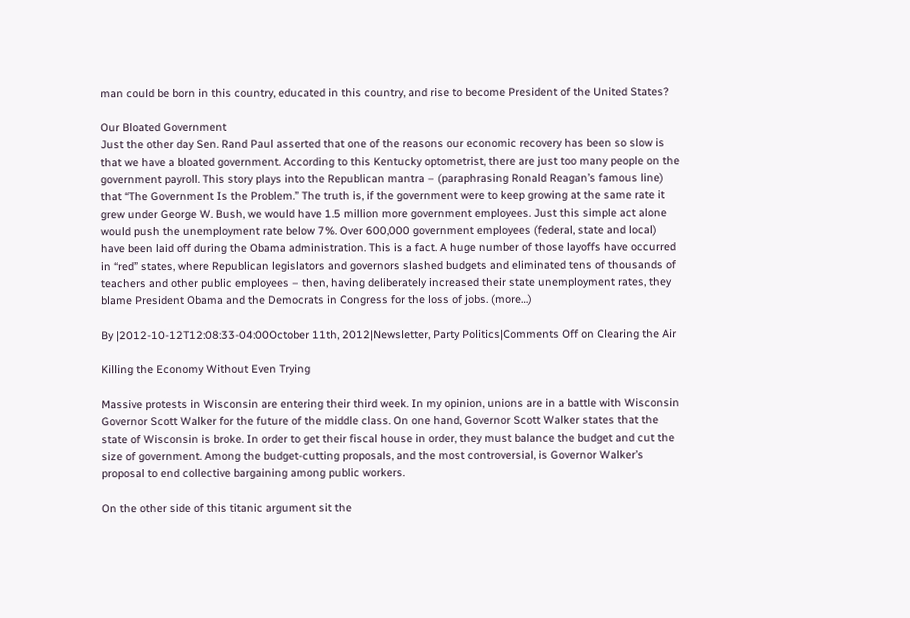man could be born in this country, educated in this country, and rise to become President of the United States?

Our Bloated Government
Just the other day Sen. Rand Paul asserted that one of the reasons our economic recovery has been so slow is that we have a bloated government. According to this Kentucky optometrist, there are just too many people on the government payroll. This story plays into the Republican mantra – (paraphrasing Ronald Reagan’s famous line) that “The Government Is the Problem.” The truth is, if the government were to keep growing at the same rate it grew under George W. Bush, we would have 1.5 million more government employees. Just this simple act alone would push the unemployment rate below 7%. Over 600,000 government employees (federal, state and local) have been laid off during the Obama administration. This is a fact. A huge number of those layoffs have occurred in “red” states, where Republican legislators and governors slashed budgets and eliminated tens of thousands of teachers and other public employees – then, having deliberately increased their state unemployment rates, they blame President Obama and the Democrats in Congress for the loss of jobs. (more…)

By |2012-10-12T12:08:33-04:00October 11th, 2012|Newsletter, Party Politics|Comments Off on Clearing the Air

Killing the Economy Without Even Trying

Massive protests in Wisconsin are entering their third week. In my opinion, unions are in a battle with Wisconsin Governor Scott Walker for the future of the middle class. On one hand, Governor Scott Walker states that the state of Wisconsin is broke. In order to get their fiscal house in order, they must balance the budget and cut the size of government. Among the budget-cutting proposals, and the most controversial, is Governor Walker’s proposal to end collective bargaining among public workers.

On the other side of this titanic argument sit the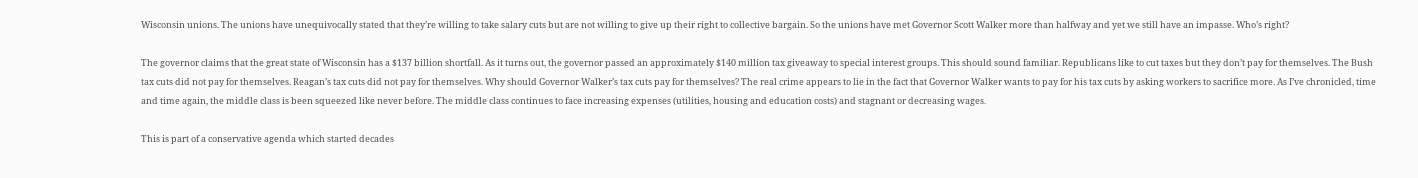Wisconsin unions. The unions have unequivocally stated that they’re willing to take salary cuts but are not willing to give up their right to collective bargain. So the unions have met Governor Scott Walker more than halfway and yet we still have an impasse. Who’s right?

The governor claims that the great state of Wisconsin has a $137 billion shortfall. As it turns out, the governor passed an approximately $140 million tax giveaway to special interest groups. This should sound familiar. Republicans like to cut taxes but they don’t pay for themselves. The Bush tax cuts did not pay for themselves. Reagan’s tax cuts did not pay for themselves. Why should Governor Walker’s tax cuts pay for themselves? The real crime appears to lie in the fact that Governor Walker wants to pay for his tax cuts by asking workers to sacrifice more. As I’ve chronicled, time and time again, the middle class is been squeezed like never before. The middle class continues to face increasing expenses (utilities, housing and education costs) and stagnant or decreasing wages.

This is part of a conservative agenda which started decades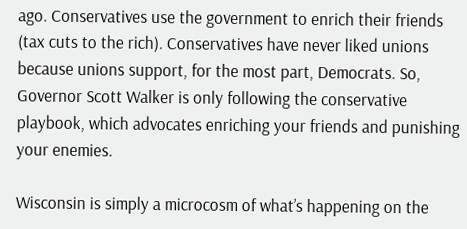ago. Conservatives use the government to enrich their friends (tax cuts to the rich). Conservatives have never liked unions because unions support, for the most part, Democrats. So, Governor Scott Walker is only following the conservative playbook, which advocates enriching your friends and punishing your enemies.

Wisconsin is simply a microcosm of what’s happening on the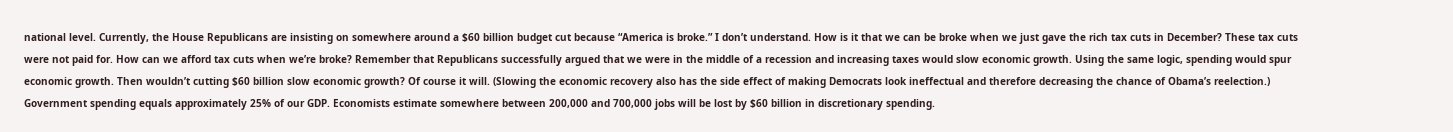national level. Currently, the House Republicans are insisting on somewhere around a $60 billion budget cut because “America is broke.” I don’t understand. How is it that we can be broke when we just gave the rich tax cuts in December? These tax cuts were not paid for. How can we afford tax cuts when we’re broke? Remember that Republicans successfully argued that we were in the middle of a recession and increasing taxes would slow economic growth. Using the same logic, spending would spur economic growth. Then wouldn’t cutting $60 billion slow economic growth? Of course it will. (Slowing the economic recovery also has the side effect of making Democrats look ineffectual and therefore decreasing the chance of Obama’s reelection.) Government spending equals approximately 25% of our GDP. Economists estimate somewhere between 200,000 and 700,000 jobs will be lost by $60 billion in discretionary spending.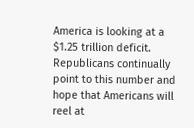America is looking at a $1.25 trillion deficit. Republicans continually point to this number and hope that Americans will reel at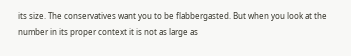its size. The conservatives want you to be flabbergasted. But when you look at the number in its proper context it is not as large as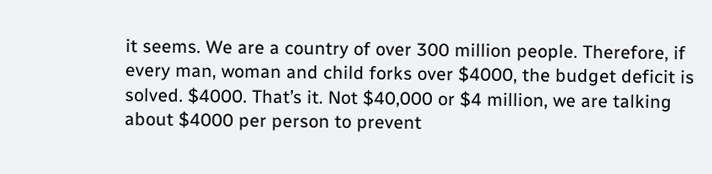it seems. We are a country of over 300 million people. Therefore, if every man, woman and child forks over $4000, the budget deficit is solved. $4000. That’s it. Not $40,000 or $4 million, we are talking about $4000 per person to prevent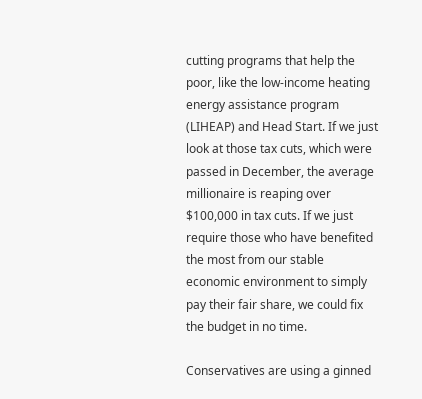cutting programs that help the poor, like the low-income heating energy assistance program (LIHEAP) and Head Start. If we just look at those tax cuts, which were passed in December, the average millionaire is reaping over $100,000 in tax cuts. If we just require those who have benefited the most from our stable economic environment to simply pay their fair share, we could fix the budget in no time.

Conservatives are using a ginned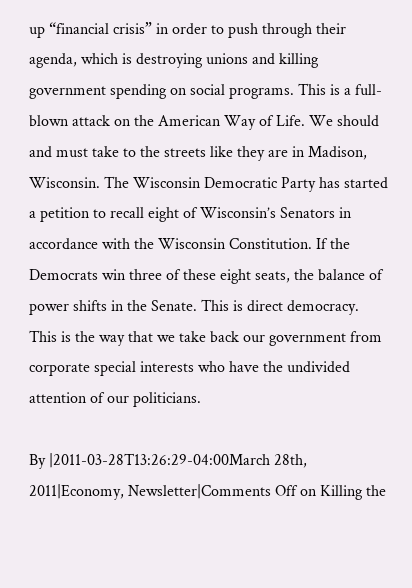up “financial crisis” in order to push through their agenda, which is destroying unions and killing government spending on social programs. This is a full-blown attack on the American Way of Life. We should and must take to the streets like they are in Madison, Wisconsin. The Wisconsin Democratic Party has started a petition to recall eight of Wisconsin’s Senators in accordance with the Wisconsin Constitution. If the Democrats win three of these eight seats, the balance of power shifts in the Senate. This is direct democracy. This is the way that we take back our government from corporate special interests who have the undivided attention of our politicians.

By |2011-03-28T13:26:29-04:00March 28th, 2011|Economy, Newsletter|Comments Off on Killing the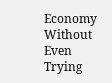Economy Without Even Trying